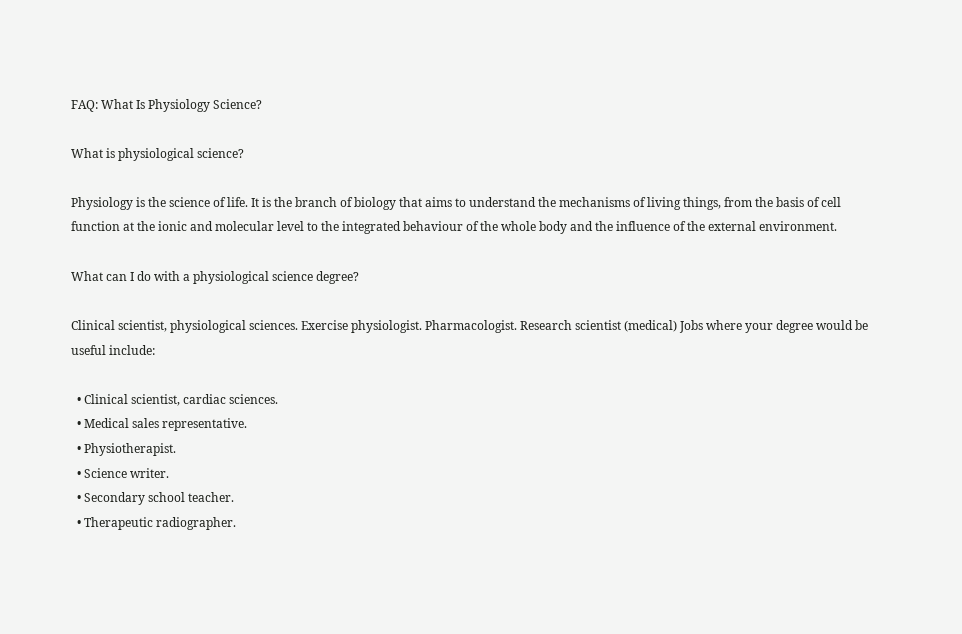FAQ: What Is Physiology Science?

What is physiological science?

Physiology is the science of life. It is the branch of biology that aims to understand the mechanisms of living things, from the basis of cell function at the ionic and molecular level to the integrated behaviour of the whole body and the influence of the external environment.

What can I do with a physiological science degree?

Clinical scientist, physiological sciences. Exercise physiologist. Pharmacologist. Research scientist (medical) Jobs where your degree would be useful include:

  • Clinical scientist, cardiac sciences.
  • Medical sales representative.
  • Physiotherapist.
  • Science writer.
  • Secondary school teacher.
  • Therapeutic radiographer.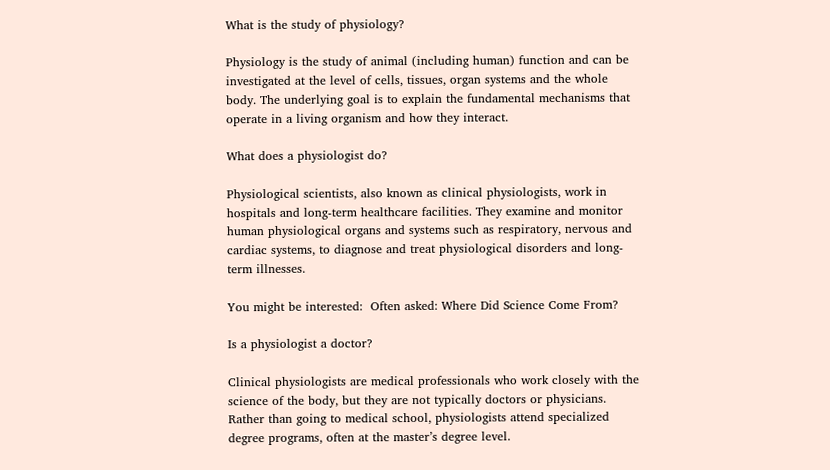What is the study of physiology?

Physiology is the study of animal (including human) function and can be investigated at the level of cells, tissues, organ systems and the whole body. The underlying goal is to explain the fundamental mechanisms that operate in a living organism and how they interact.

What does a physiologist do?

Physiological scientists, also known as clinical physiologists, work in hospitals and long-term healthcare facilities. They examine and monitor human physiological organs and systems such as respiratory, nervous and cardiac systems, to diagnose and treat physiological disorders and long-term illnesses.

You might be interested:  Often asked: Where Did Science Come From?

Is a physiologist a doctor?

Clinical physiologists are medical professionals who work closely with the science of the body, but they are not typically doctors or physicians. Rather than going to medical school, physiologists attend specialized degree programs, often at the master’s degree level.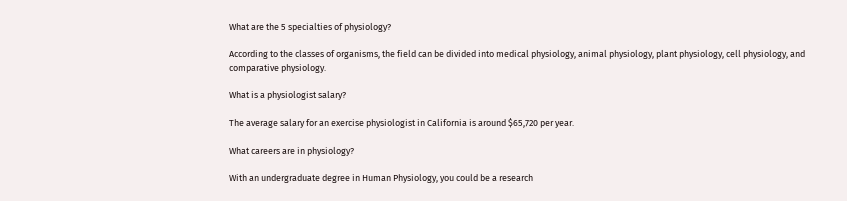What are the 5 specialties of physiology?

According to the classes of organisms, the field can be divided into medical physiology, animal physiology, plant physiology, cell physiology, and comparative physiology.

What is a physiologist salary?

The average salary for an exercise physiologist in California is around $65,720 per year.

What careers are in physiology?

With an undergraduate degree in Human Physiology, you could be a research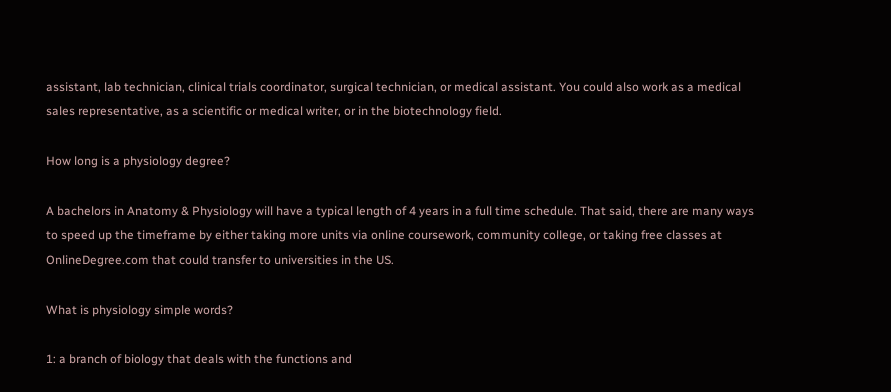assistant, lab technician, clinical trials coordinator, surgical technician, or medical assistant. You could also work as a medical sales representative, as a scientific or medical writer, or in the biotechnology field.

How long is a physiology degree?

A bachelors in Anatomy & Physiology will have a typical length of 4 years in a full time schedule. That said, there are many ways to speed up the timeframe by either taking more units via online coursework, community college, or taking free classes at OnlineDegree.com that could transfer to universities in the US.

What is physiology simple words?

1: a branch of biology that deals with the functions and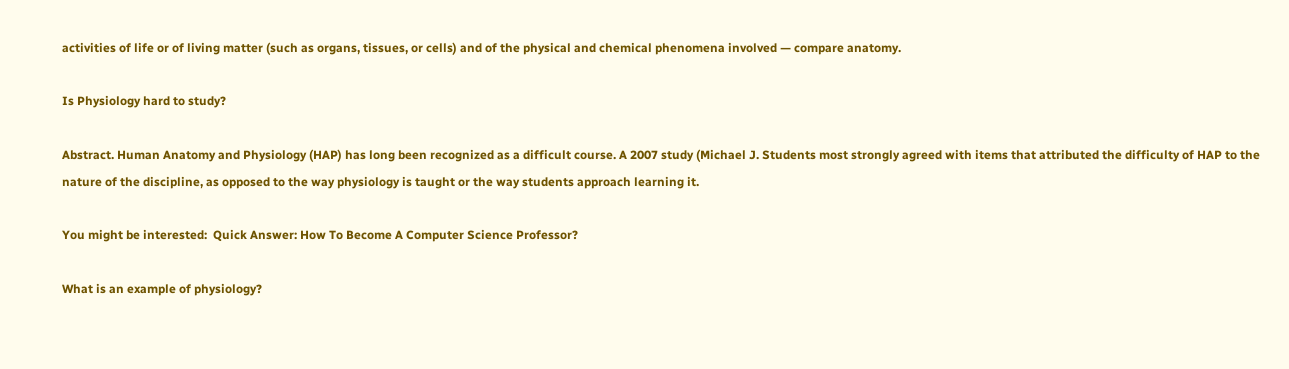activities of life or of living matter (such as organs, tissues, or cells) and of the physical and chemical phenomena involved — compare anatomy.

Is Physiology hard to study?

Abstract. Human Anatomy and Physiology (HAP) has long been recognized as a difficult course. A 2007 study (Michael J. Students most strongly agreed with items that attributed the difficulty of HAP to the nature of the discipline, as opposed to the way physiology is taught or the way students approach learning it.

You might be interested:  Quick Answer: How To Become A Computer Science Professor?

What is an example of physiology?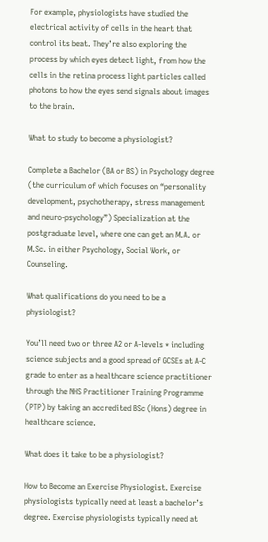For example, physiologists have studied the electrical activity of cells in the heart that control its beat. They’re also exploring the process by which eyes detect light, from how the cells in the retina process light particles called photons to how the eyes send signals about images to the brain.

What to study to become a physiologist?

Complete a Bachelor (BA or BS) in Psychology degree (the curriculum of which focuses on “personality development, psychotherapy, stress management and neuro-psychology”) Specialization at the postgraduate level, where one can get an M.A. or M.Sc. in either Psychology, Social Work, or Counseling.

What qualifications do you need to be a physiologist?

You’ll need two or three A2 or A-levels * including science subjects and a good spread of GCSEs at A-C grade to enter as a healthcare science practitioner through the NHS Practitioner Training Programme (PTP) by taking an accredited BSc (Hons) degree in healthcare science.

What does it take to be a physiologist?

How to Become an Exercise Physiologist. Exercise physiologists typically need at least a bachelor’s degree. Exercise physiologists typically need at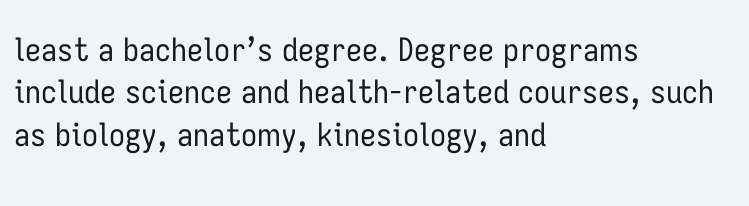least a bachelor’s degree. Degree programs include science and health-related courses, such as biology, anatomy, kinesiology, and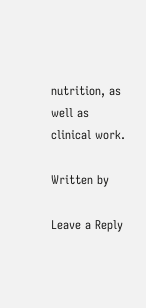nutrition, as well as clinical work.

Written by

Leave a Reply